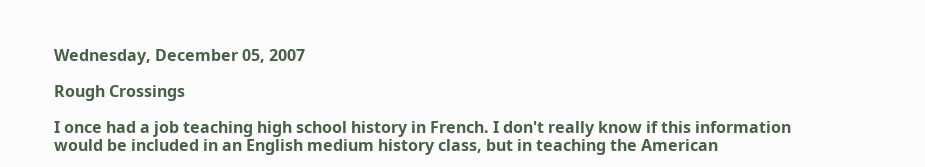Wednesday, December 05, 2007

Rough Crossings

I once had a job teaching high school history in French. I don't really know if this information would be included in an English medium history class, but in teaching the American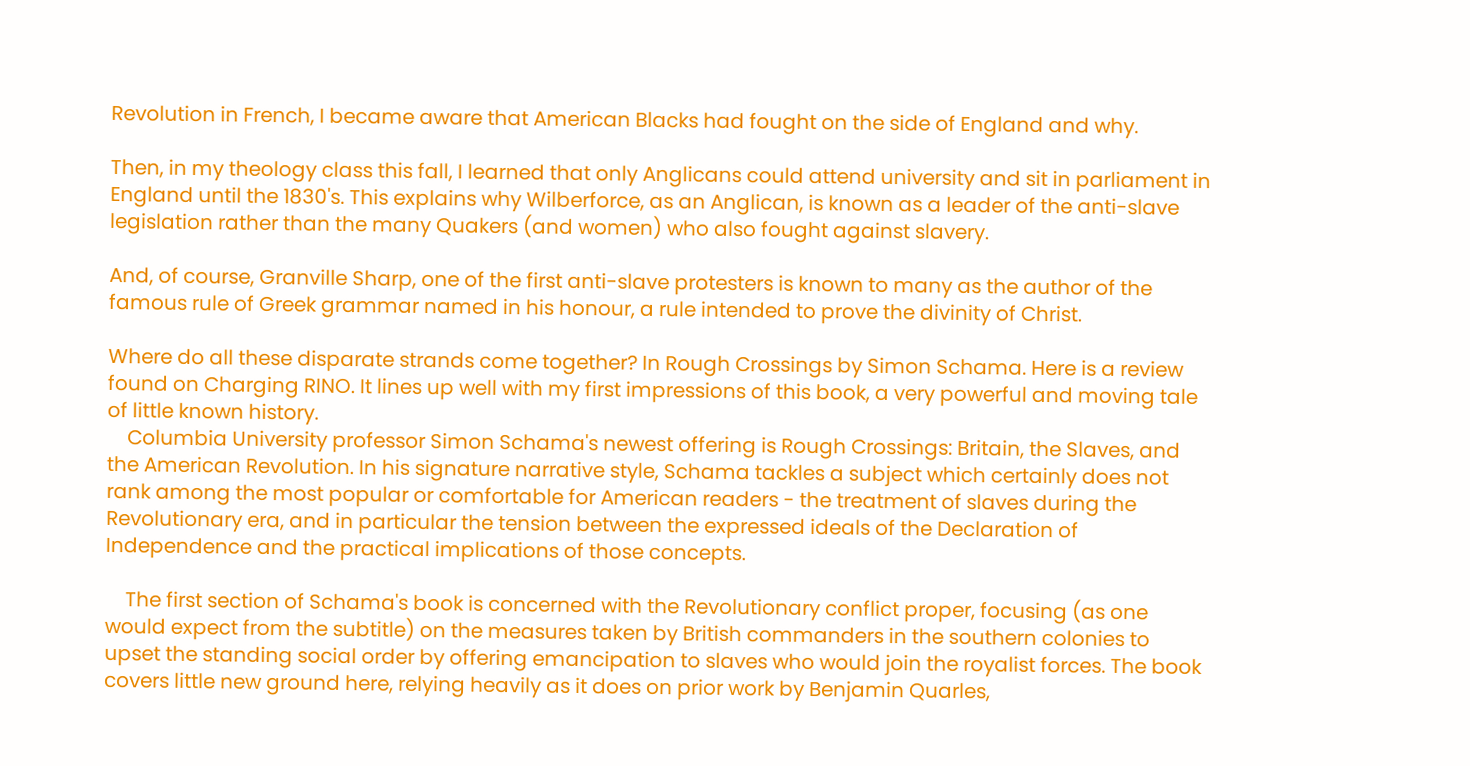Revolution in French, I became aware that American Blacks had fought on the side of England and why.

Then, in my theology class this fall, I learned that only Anglicans could attend university and sit in parliament in England until the 1830's. This explains why Wilberforce, as an Anglican, is known as a leader of the anti-slave legislation rather than the many Quakers (and women) who also fought against slavery.

And, of course, Granville Sharp, one of the first anti-slave protesters is known to many as the author of the famous rule of Greek grammar named in his honour, a rule intended to prove the divinity of Christ.

Where do all these disparate strands come together? In Rough Crossings by Simon Schama. Here is a review found on Charging RINO. It lines up well with my first impressions of this book, a very powerful and moving tale of little known history.
    Columbia University professor Simon Schama's newest offering is Rough Crossings: Britain, the Slaves, and the American Revolution. In his signature narrative style, Schama tackles a subject which certainly does not rank among the most popular or comfortable for American readers - the treatment of slaves during the Revolutionary era, and in particular the tension between the expressed ideals of the Declaration of Independence and the practical implications of those concepts.

    The first section of Schama's book is concerned with the Revolutionary conflict proper, focusing (as one would expect from the subtitle) on the measures taken by British commanders in the southern colonies to upset the standing social order by offering emancipation to slaves who would join the royalist forces. The book covers little new ground here, relying heavily as it does on prior work by Benjamin Quarles,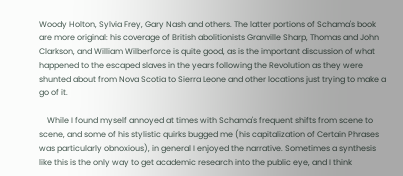Woody Holton, Sylvia Frey, Gary Nash and others. The latter portions of Schama's book are more original: his coverage of British abolitionists Granville Sharp, Thomas and John Clarkson, and William Wilberforce is quite good, as is the important discussion of what happened to the escaped slaves in the years following the Revolution as they were shunted about from Nova Scotia to Sierra Leone and other locations just trying to make a go of it.

    While I found myself annoyed at times with Schama's frequent shifts from scene to scene, and some of his stylistic quirks bugged me (his capitalization of Certain Phrases was particularly obnoxious), in general I enjoyed the narrative. Sometimes a synthesis like this is the only way to get academic research into the public eye, and I think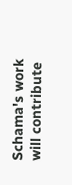Schama's work will contribute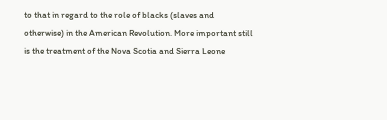to that in regard to the role of blacks (slaves and otherwise) in the American Revolution. More important still is the treatment of the Nova Scotia and Sierra Leone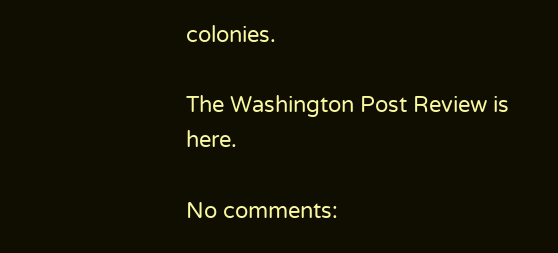colonies.

The Washington Post Review is here.

No comments: